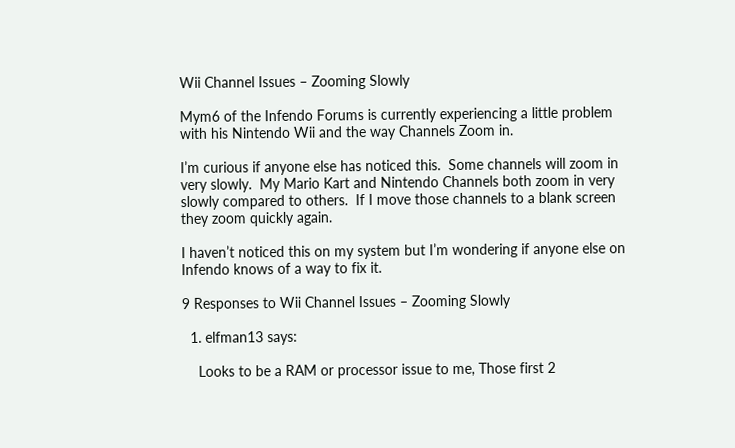Wii Channel Issues – Zooming Slowly

Mym6 of the Infendo Forums is currently experiencing a little problem with his Nintendo Wii and the way Channels Zoom in.

I’m curious if anyone else has noticed this.  Some channels will zoom in very slowly.  My Mario Kart and Nintendo Channels both zoom in very slowly compared to others.  If I move those channels to a blank screen they zoom quickly again.

I haven’t noticed this on my system but I’m wondering if anyone else on Infendo knows of a way to fix it.

9 Responses to Wii Channel Issues – Zooming Slowly

  1. elfman13 says:

    Looks to be a RAM or processor issue to me, Those first 2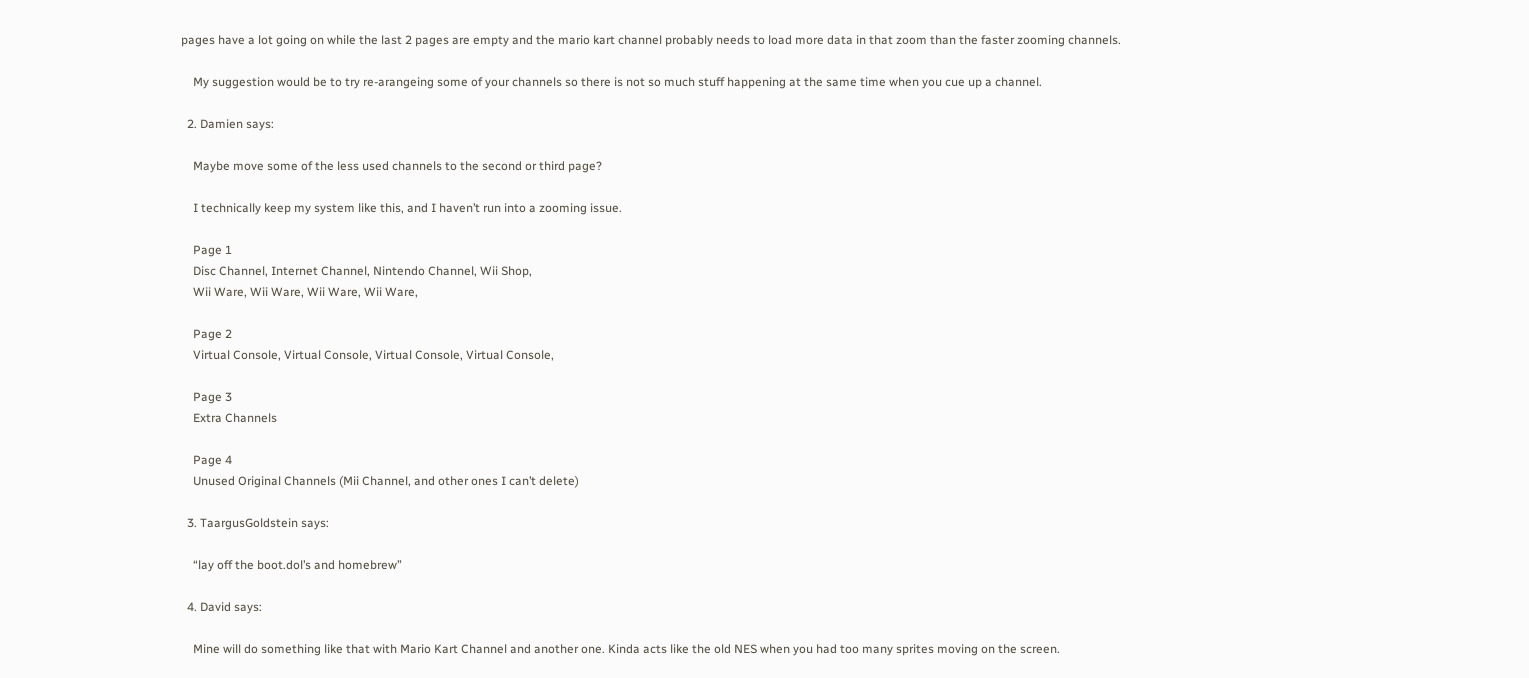pages have a lot going on while the last 2 pages are empty and the mario kart channel probably needs to load more data in that zoom than the faster zooming channels.

    My suggestion would be to try re-arangeing some of your channels so there is not so much stuff happening at the same time when you cue up a channel.

  2. Damien says:

    Maybe move some of the less used channels to the second or third page?

    I technically keep my system like this, and I haven’t run into a zooming issue.

    Page 1
    Disc Channel, Internet Channel, Nintendo Channel, Wii Shop,
    Wii Ware, Wii Ware, Wii Ware, Wii Ware,

    Page 2
    Virtual Console, Virtual Console, Virtual Console, Virtual Console,

    Page 3
    Extra Channels

    Page 4
    Unused Original Channels (Mii Channel, and other ones I can’t delete)

  3. TaargusGoldstein says:

    “lay off the boot.dol’s and homebrew”

  4. David says:

    Mine will do something like that with Mario Kart Channel and another one. Kinda acts like the old NES when you had too many sprites moving on the screen.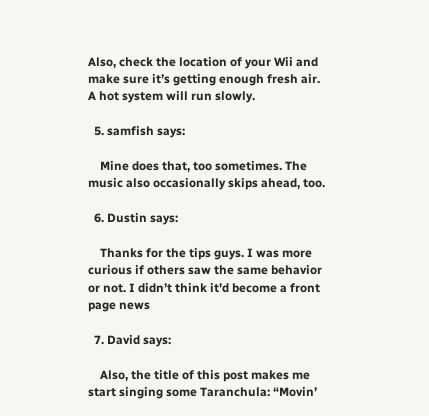Also, check the location of your Wii and make sure it’s getting enough fresh air. A hot system will run slowly.

  5. samfish says:

    Mine does that, too sometimes. The music also occasionally skips ahead, too.

  6. Dustin says:

    Thanks for the tips guys. I was more curious if others saw the same behavior or not. I didn’t think it’d become a front page news

  7. David says:

    Also, the title of this post makes me start singing some Taranchula: “Movin’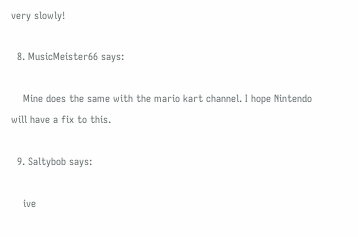very slowly!

  8. MusicMeister66 says:

    Mine does the same with the mario kart channel. I hope Nintendo will have a fix to this.

  9. Saltybob says:

    ive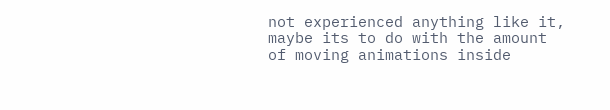not experienced anything like it, maybe its to do with the amount of moving animations inside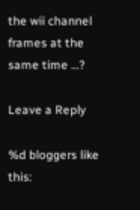the wii channel frames at the same time …?

Leave a Reply

%d bloggers like this: